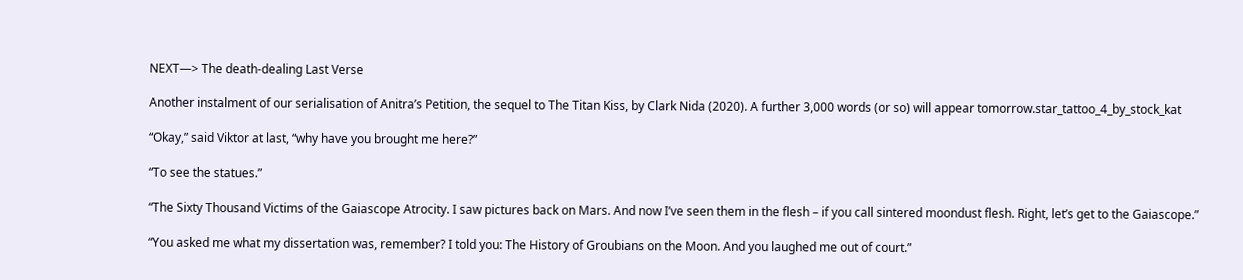NEXT—> The death-dealing Last Verse

Another instalment of our serialisation of Anitra’s Petition, the sequel to The Titan Kiss, by Clark Nida (2020). A further 3,000 words (or so) will appear tomorrow.star_tattoo_4_by_stock_kat

“Okay,” said Viktor at last, “why have you brought me here?”

“To see the statues.”

“The Sixty Thousand Victims of the Gaiascope Atrocity. I saw pictures back on Mars. And now I’ve seen them in the flesh – if you call sintered moondust flesh. Right, let’s get to the Gaiascope.”

“You asked me what my dissertation was, remember? I told you: The History of Groubians on the Moon. And you laughed me out of court.”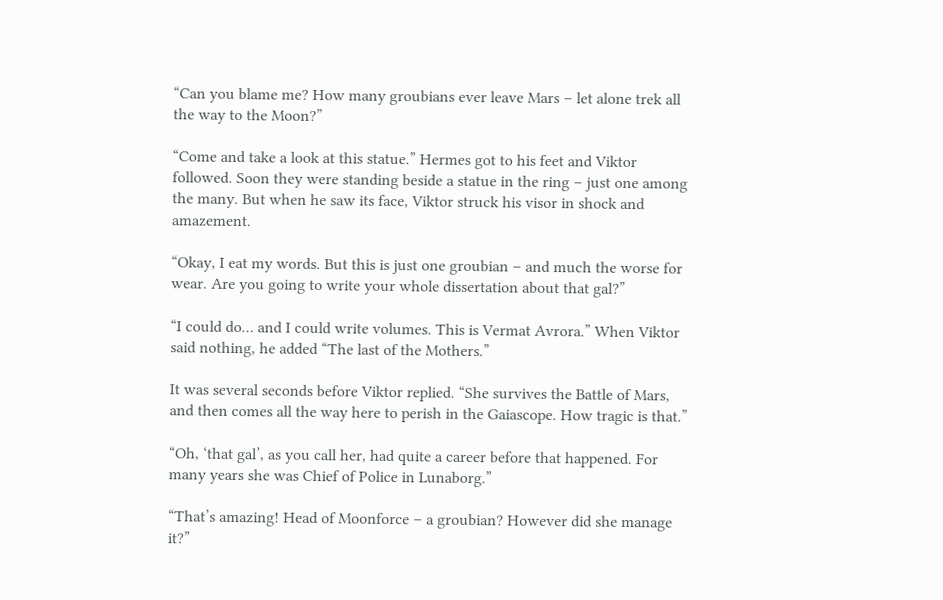“Can you blame me? How many groubians ever leave Mars – let alone trek all the way to the Moon?”

“Come and take a look at this statue.” Hermes got to his feet and Viktor followed. Soon they were standing beside a statue in the ring – just one among the many. But when he saw its face, Viktor struck his visor in shock and amazement.

“Okay, I eat my words. But this is just one groubian – and much the worse for wear. Are you going to write your whole dissertation about that gal?”

“I could do… and I could write volumes. This is Vermat Avrora.” When Viktor said nothing, he added “The last of the Mothers.”

It was several seconds before Viktor replied. “She survives the Battle of Mars, and then comes all the way here to perish in the Gaiascope. How tragic is that.”

“Oh, ‘that gal’, as you call her, had quite a career before that happened. For many years she was Chief of Police in Lunaborg.”

“That’s amazing! Head of Moonforce – a groubian? However did she manage it?”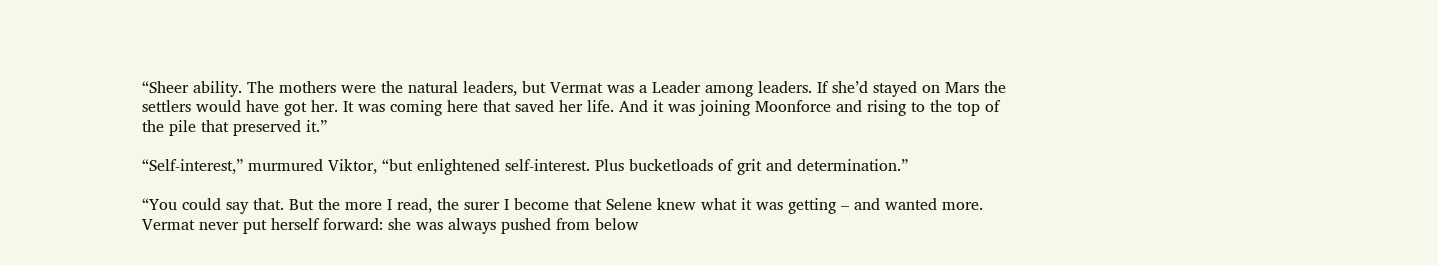“Sheer ability. The mothers were the natural leaders, but Vermat was a Leader among leaders. If she’d stayed on Mars the settlers would have got her. It was coming here that saved her life. And it was joining Moonforce and rising to the top of the pile that preserved it.”

“Self-interest,” murmured Viktor, “but enlightened self-interest. Plus bucketloads of grit and determination.”

“You could say that. But the more I read, the surer I become that Selene knew what it was getting – and wanted more. Vermat never put herself forward: she was always pushed from below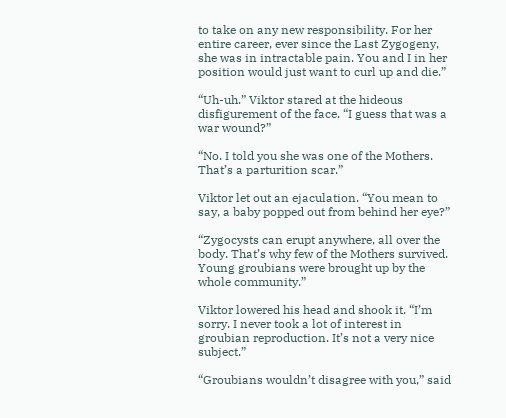to take on any new responsibility. For her entire career, ever since the Last Zygogeny, she was in intractable pain. You and I in her position would just want to curl up and die.”

“Uh-uh.” Viktor stared at the hideous disfigurement of the face. “I guess that was a war wound?”

“No. I told you she was one of the Mothers. That’s a parturition scar.”

Viktor let out an ejaculation. “You mean to say, a baby popped out from behind her eye?”

“Zygocysts can erupt anywhere, all over the body. That’s why few of the Mothers survived. Young groubians were brought up by the whole community.”

Viktor lowered his head and shook it. “I’m sorry. I never took a lot of interest in groubian reproduction. It’s not a very nice subject.”

“Groubians wouldn’t disagree with you,” said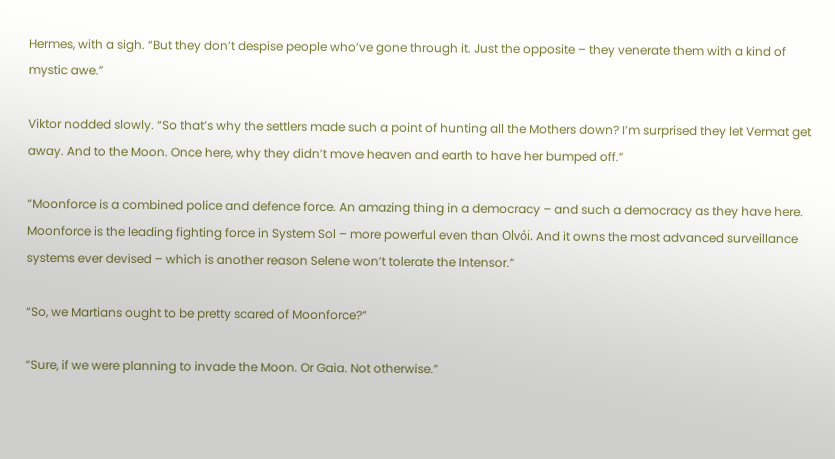Hermes, with a sigh. “But they don’t despise people who’ve gone through it. Just the opposite – they venerate them with a kind of mystic awe.”

Viktor nodded slowly. “So that’s why the settlers made such a point of hunting all the Mothers down? I’m surprised they let Vermat get away. And to the Moon. Once here, why they didn’t move heaven and earth to have her bumped off.”

“Moonforce is a combined police and defence force. An amazing thing in a democracy – and such a democracy as they have here. Moonforce is the leading fighting force in System Sol – more powerful even than Olvói. And it owns the most advanced surveillance systems ever devised – which is another reason Selene won’t tolerate the Intensor.”

“So, we Martians ought to be pretty scared of Moonforce?”

“Sure, if we were planning to invade the Moon. Or Gaia. Not otherwise.”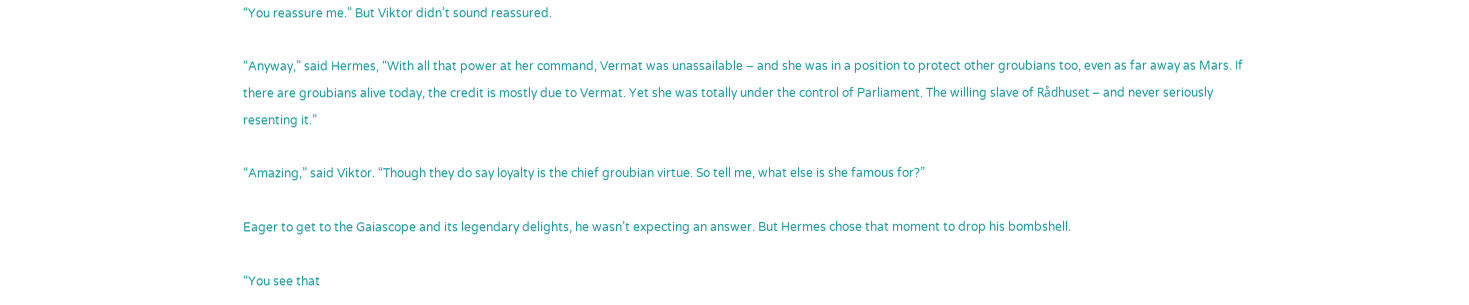“You reassure me.” But Viktor didn’t sound reassured.

“Anyway,” said Hermes, “With all that power at her command, Vermat was unassailable – and she was in a position to protect other groubians too, even as far away as Mars. If there are groubians alive today, the credit is mostly due to Vermat. Yet she was totally under the control of Parliament. The willing slave of Rådhuset – and never seriously resenting it.”

“Amazing,” said Viktor. “Though they do say loyalty is the chief groubian virtue. So tell me, what else is she famous for?”

Eager to get to the Gaiascope and its legendary delights, he wasn’t expecting an answer. But Hermes chose that moment to drop his bombshell.

“You see that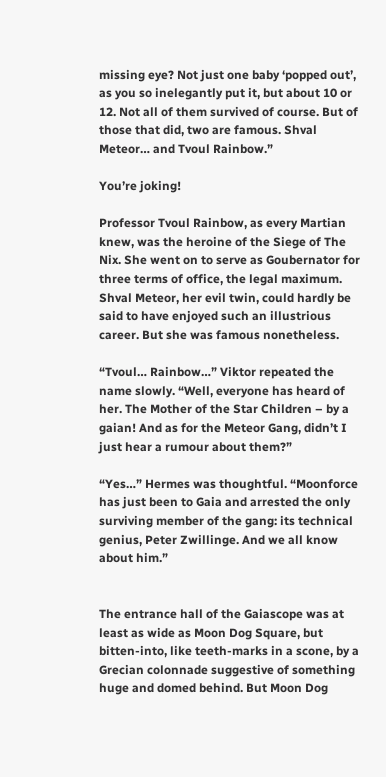missing eye? Not just one baby ‘popped out’, as you so inelegantly put it, but about 10 or 12. Not all of them survived of course. But of those that did, two are famous. Shval Meteor… and Tvoul Rainbow.”

You’re joking!

Professor Tvoul Rainbow, as every Martian knew, was the heroine of the Siege of The Nix. She went on to serve as Goubernator for three terms of office, the legal maximum. Shval Meteor, her evil twin, could hardly be said to have enjoyed such an illustrious career. But she was famous nonetheless.

“Tvoul… Rainbow…” Viktor repeated the name slowly. “Well, everyone has heard of her. The Mother of the Star Children – by a gaian! And as for the Meteor Gang, didn’t I just hear a rumour about them?”

“Yes…” Hermes was thoughtful. “Moonforce has just been to Gaia and arrested the only surviving member of the gang: its technical genius, Peter Zwillinge. And we all know about him.”


The entrance hall of the Gaiascope was at least as wide as Moon Dog Square, but bitten-into, like teeth-marks in a scone, by a Grecian colonnade suggestive of something huge and domed behind. But Moon Dog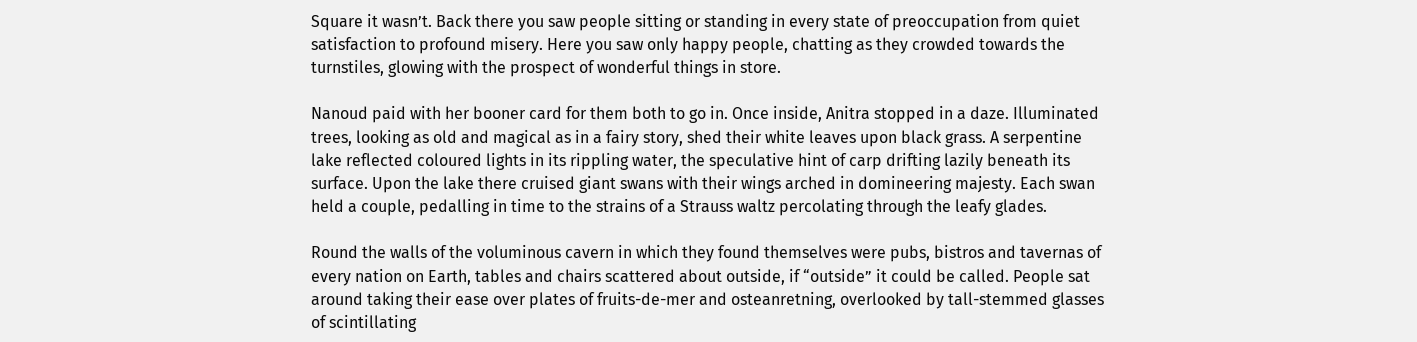Square it wasn’t. Back there you saw people sitting or standing in every state of preoccupation from quiet satisfaction to profound misery. Here you saw only happy people, chatting as they crowded towards the turnstiles, glowing with the prospect of wonderful things in store.

Nanoud paid with her booner card for them both to go in. Once inside, Anitra stopped in a daze. Illuminated trees, looking as old and magical as in a fairy story, shed their white leaves upon black grass. A serpentine lake reflected coloured lights in its rippling water, the speculative hint of carp drifting lazily beneath its surface. Upon the lake there cruised giant swans with their wings arched in domineering majesty. Each swan held a couple, pedalling in time to the strains of a Strauss waltz percolating through the leafy glades.

Round the walls of the voluminous cavern in which they found themselves were pubs, bistros and tavernas of every nation on Earth, tables and chairs scattered about outside, if “outside” it could be called. People sat around taking their ease over plates of fruits-de-mer and osteanretning, overlooked by tall-stemmed glasses of scintillating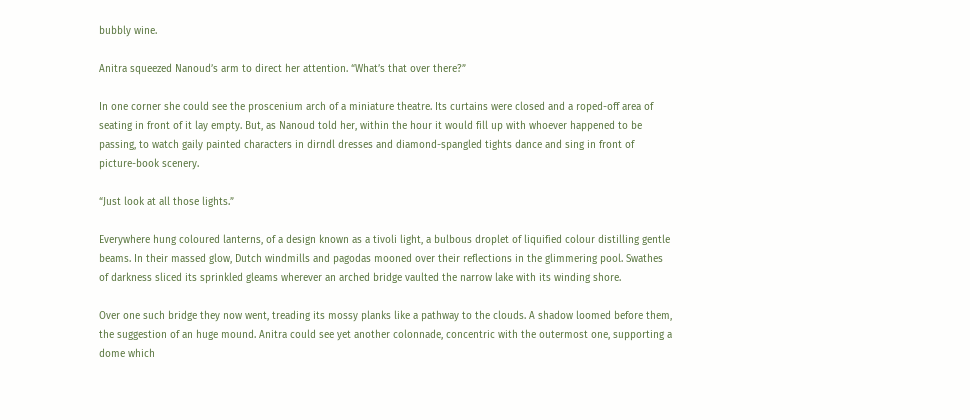bubbly wine.

Anitra squeezed Nanoud’s arm to direct her attention. “What’s that over there?”

In one corner she could see the proscenium arch of a miniature theatre. Its curtains were closed and a roped-off area of seating in front of it lay empty. But, as Nanoud told her, within the hour it would fill up with whoever happened to be passing, to watch gaily painted characters in dirndl dresses and diamond-spangled tights dance and sing in front of picture-book scenery.

“Just look at all those lights.”

Everywhere hung coloured lanterns, of a design known as a tivoli light, a bulbous droplet of liquified colour distilling gentle beams. In their massed glow, Dutch windmills and pagodas mooned over their reflections in the glimmering pool. Swathes of darkness sliced its sprinkled gleams wherever an arched bridge vaulted the narrow lake with its winding shore.

Over one such bridge they now went, treading its mossy planks like a pathway to the clouds. A shadow loomed before them, the suggestion of an huge mound. Anitra could see yet another colonnade, concentric with the outermost one, supporting a dome which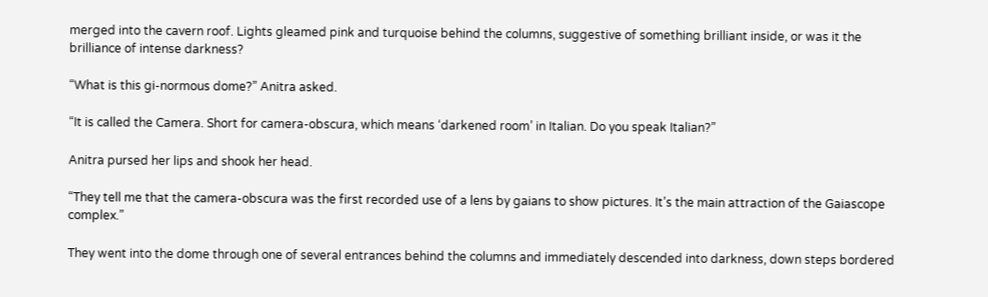merged into the cavern roof. Lights gleamed pink and turquoise behind the columns, suggestive of something brilliant inside, or was it the brilliance of intense darkness?

“What is this gi-normous dome?” Anitra asked.

“It is called the Camera. Short for camera-obscura, which means ‘darkened room’ in Italian. Do you speak Italian?”

Anitra pursed her lips and shook her head.

“They tell me that the camera-obscura was the first recorded use of a lens by gaians to show pictures. It’s the main attraction of the Gaiascope complex.”

They went into the dome through one of several entrances behind the columns and immediately descended into darkness, down steps bordered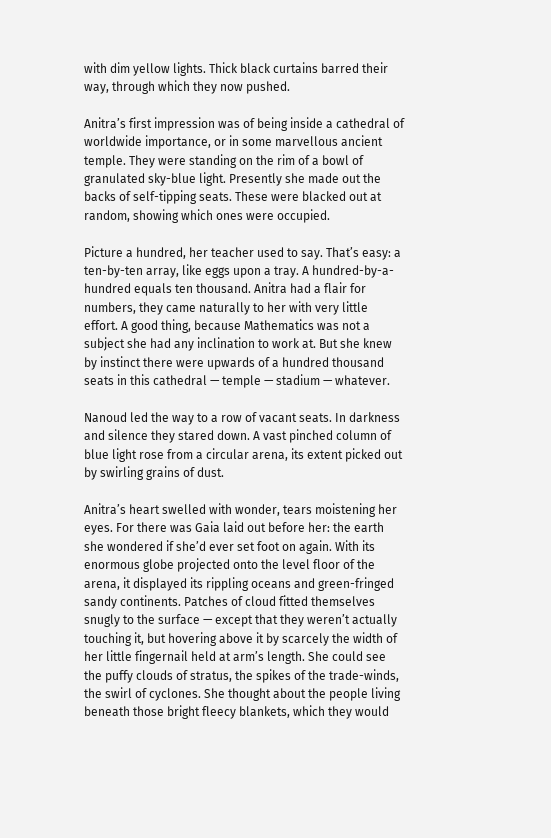with dim yellow lights. Thick black curtains barred their way, through which they now pushed.

Anitra’s first impression was of being inside a cathedral of worldwide importance, or in some marvellous ancient temple. They were standing on the rim of a bowl of granulated sky-blue light. Presently she made out the backs of self-tipping seats. These were blacked out at random, showing which ones were occupied.

Picture a hundred, her teacher used to say. That’s easy: a ten-by-ten array, like eggs upon a tray. A hundred-by-a-hundred equals ten thousand. Anitra had a flair for numbers, they came naturally to her with very little effort. A good thing, because Mathematics was not a subject she had any inclination to work at. But she knew by instinct there were upwards of a hundred thousand seats in this cathedral — temple — stadium — whatever.

Nanoud led the way to a row of vacant seats. In darkness and silence they stared down. A vast pinched column of blue light rose from a circular arena, its extent picked out by swirling grains of dust.

Anitra’s heart swelled with wonder, tears moistening her eyes. For there was Gaia laid out before her: the earth she wondered if she’d ever set foot on again. With its enormous globe projected onto the level floor of the arena, it displayed its rippling oceans and green-fringed sandy continents. Patches of cloud fitted themselves snugly to the surface — except that they weren’t actually touching it, but hovering above it by scarcely the width of her little fingernail held at arm’s length. She could see the puffy clouds of stratus, the spikes of the trade-winds, the swirl of cyclones. She thought about the people living beneath those bright fleecy blankets, which they would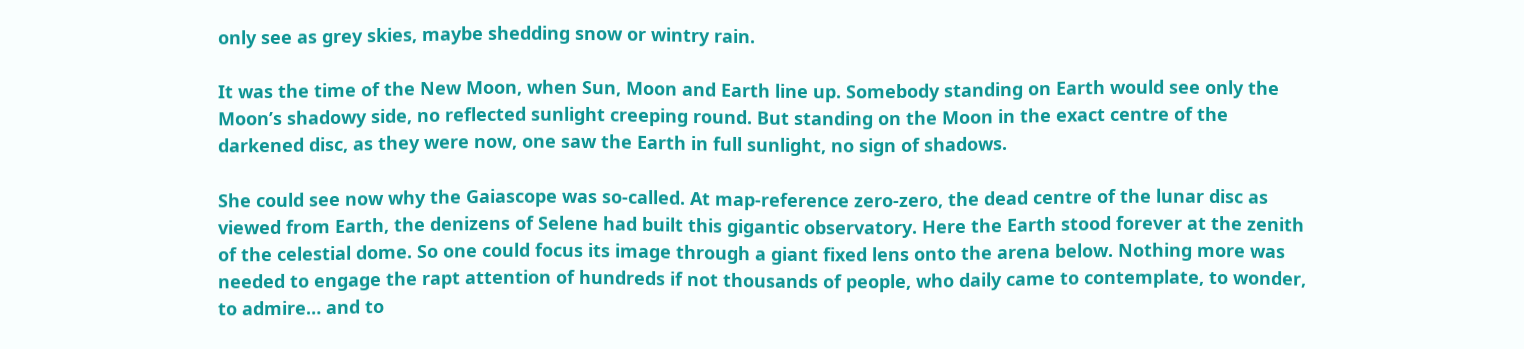only see as grey skies, maybe shedding snow or wintry rain.

It was the time of the New Moon, when Sun, Moon and Earth line up. Somebody standing on Earth would see only the Moon’s shadowy side, no reflected sunlight creeping round. But standing on the Moon in the exact centre of the darkened disc, as they were now, one saw the Earth in full sunlight, no sign of shadows.

She could see now why the Gaiascope was so-called. At map-reference zero-zero, the dead centre of the lunar disc as viewed from Earth, the denizens of Selene had built this gigantic observatory. Here the Earth stood forever at the zenith of the celestial dome. So one could focus its image through a giant fixed lens onto the arena below. Nothing more was needed to engage the rapt attention of hundreds if not thousands of people, who daily came to contemplate, to wonder, to admire… and to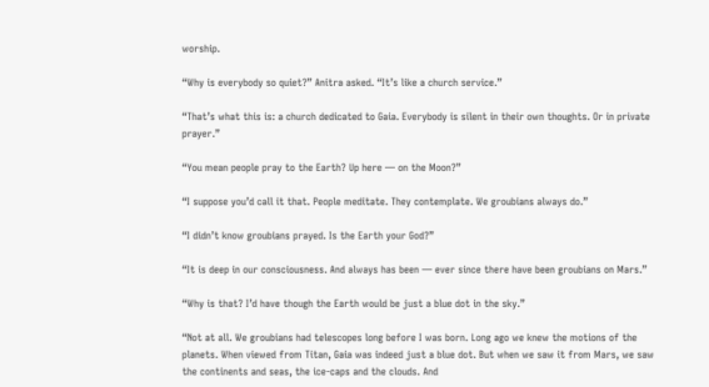worship.

“Why is everybody so quiet?” Anitra asked. “It’s like a church service.”

“That’s what this is: a church dedicated to Gaia. Everybody is silent in their own thoughts. Or in private prayer.”

“You mean people pray to the Earth? Up here — on the Moon?”

“I suppose you’d call it that. People meditate. They contemplate. We groubians always do.”

“I didn’t know groubians prayed. Is the Earth your God?”

“It is deep in our consciousness. And always has been — ever since there have been groubians on Mars.”

“Why is that? I’d have though the Earth would be just a blue dot in the sky.”

“Not at all. We groubians had telescopes long before I was born. Long ago we knew the motions of the planets. When viewed from Titan, Gaia was indeed just a blue dot. But when we saw it from Mars, we saw the continents and seas, the ice-caps and the clouds. And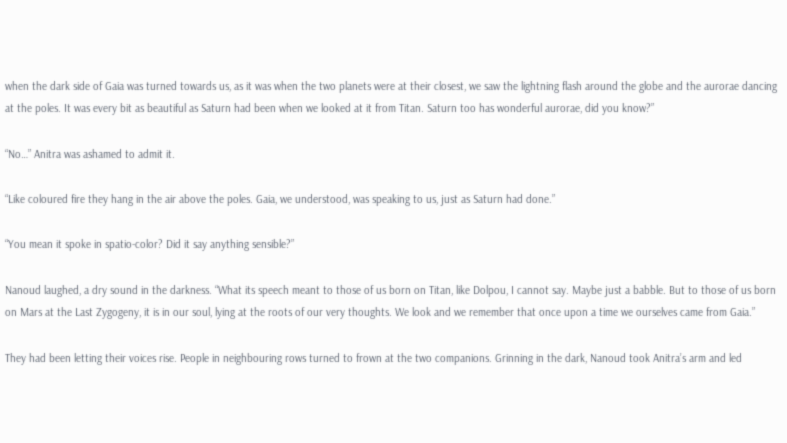when the dark side of Gaia was turned towards us, as it was when the two planets were at their closest, we saw the lightning flash around the globe and the aurorae dancing at the poles. It was every bit as beautiful as Saturn had been when we looked at it from Titan. Saturn too has wonderful aurorae, did you know?”

“No…” Anitra was ashamed to admit it.

“Like coloured fire they hang in the air above the poles. Gaia, we understood, was speaking to us, just as Saturn had done.”

“You mean it spoke in spatio-color? Did it say anything sensible?”

Nanoud laughed, a dry sound in the darkness. “What its speech meant to those of us born on Titan, like Dolpou, I cannot say. Maybe just a babble. But to those of us born on Mars at the Last Zygogeny, it is in our soul, lying at the roots of our very thoughts. We look and we remember that once upon a time we ourselves came from Gaia.”

They had been letting their voices rise. People in neighbouring rows turned to frown at the two companions. Grinning in the dark, Nanoud took Anitra’s arm and led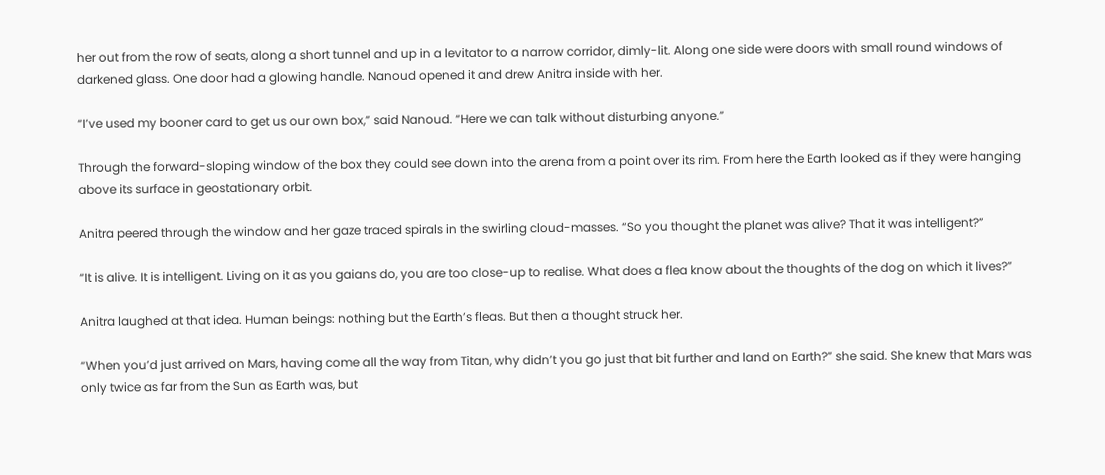her out from the row of seats, along a short tunnel and up in a levitator to a narrow corridor, dimly-lit. Along one side were doors with small round windows of darkened glass. One door had a glowing handle. Nanoud opened it and drew Anitra inside with her.

“I’ve used my booner card to get us our own box,” said Nanoud. “Here we can talk without disturbing anyone.”

Through the forward-sloping window of the box they could see down into the arena from a point over its rim. From here the Earth looked as if they were hanging above its surface in geostationary orbit.

Anitra peered through the window and her gaze traced spirals in the swirling cloud-masses. “So you thought the planet was alive? That it was intelligent?”

“It is alive. It is intelligent. Living on it as you gaians do, you are too close-up to realise. What does a flea know about the thoughts of the dog on which it lives?”

Anitra laughed at that idea. Human beings: nothing but the Earth’s fleas. But then a thought struck her.

“When you’d just arrived on Mars, having come all the way from Titan, why didn’t you go just that bit further and land on Earth?” she said. She knew that Mars was only twice as far from the Sun as Earth was, but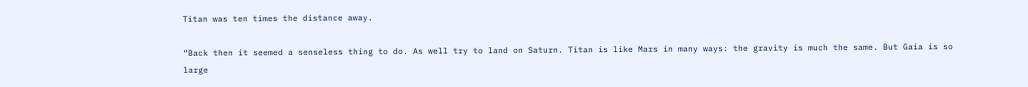Titan was ten times the distance away.

“Back then it seemed a senseless thing to do. As well try to land on Saturn. Titan is like Mars in many ways: the gravity is much the same. But Gaia is so large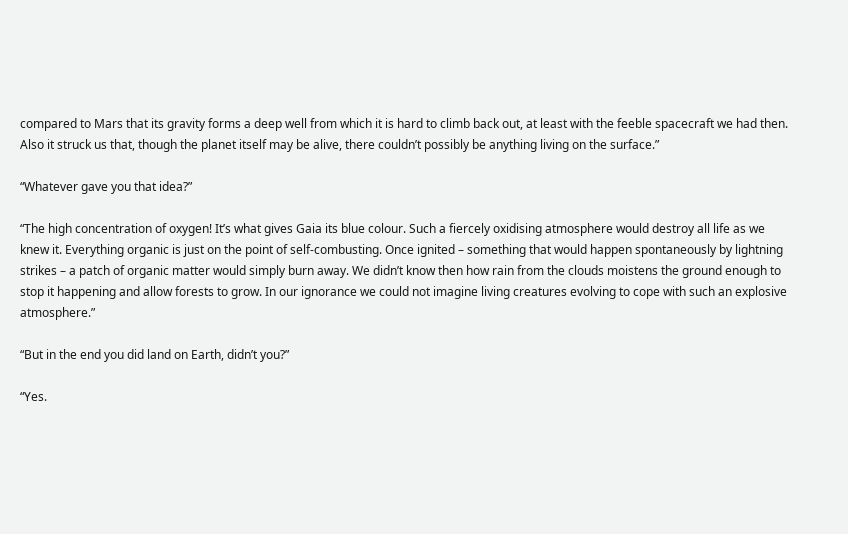compared to Mars that its gravity forms a deep well from which it is hard to climb back out, at least with the feeble spacecraft we had then. Also it struck us that, though the planet itself may be alive, there couldn’t possibly be anything living on the surface.”

“Whatever gave you that idea?”

“The high concentration of oxygen! It’s what gives Gaia its blue colour. Such a fiercely oxidising atmosphere would destroy all life as we knew it. Everything organic is just on the point of self-combusting. Once ignited – something that would happen spontaneously by lightning strikes – a patch of organic matter would simply burn away. We didn’t know then how rain from the clouds moistens the ground enough to stop it happening and allow forests to grow. In our ignorance we could not imagine living creatures evolving to cope with such an explosive atmosphere.”

“But in the end you did land on Earth, didn’t you?”

“Yes.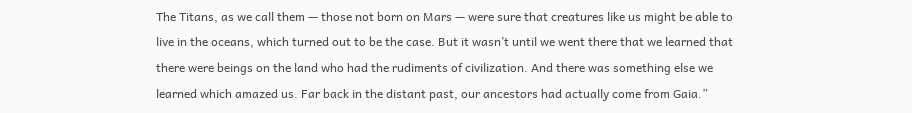The Titans, as we call them — those not born on Mars — were sure that creatures like us might be able to live in the oceans, which turned out to be the case. But it wasn’t until we went there that we learned that there were beings on the land who had the rudiments of civilization. And there was something else we learned which amazed us. Far back in the distant past, our ancestors had actually come from Gaia.”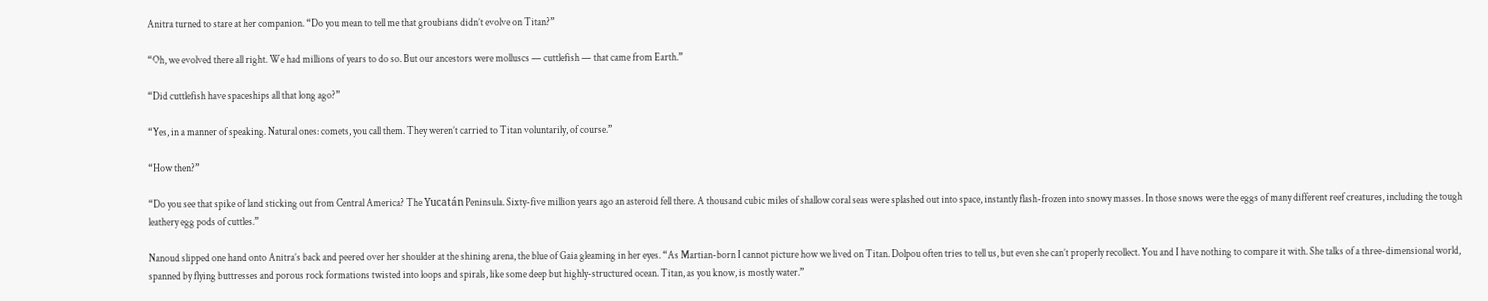Anitra turned to stare at her companion. “Do you mean to tell me that groubians didn’t evolve on Titan?”

“Oh, we evolved there all right. We had millions of years to do so. But our ancestors were molluscs — cuttlefish — that came from Earth.”

“Did cuttlefish have spaceships all that long ago?”

“Yes, in a manner of speaking. Natural ones: comets, you call them. They weren’t carried to Titan voluntarily, of course.”

“How then?”

“Do you see that spike of land sticking out from Central America? The Yucatán Peninsula. Sixty-five million years ago an asteroid fell there. A thousand cubic miles of shallow coral seas were splashed out into space, instantly flash-frozen into snowy masses. In those snows were the eggs of many different reef creatures, including the tough leathery egg pods of cuttles.”

Nanoud slipped one hand onto Anitra’s back and peered over her shoulder at the shining arena, the blue of Gaia gleaming in her eyes. “As Martian-born I cannot picture how we lived on Titan. Dolpou often tries to tell us, but even she can’t properly recollect. You and I have nothing to compare it with. She talks of a three-dimensional world, spanned by flying buttresses and porous rock formations twisted into loops and spirals, like some deep but highly-structured ocean. Titan, as you know, is mostly water.”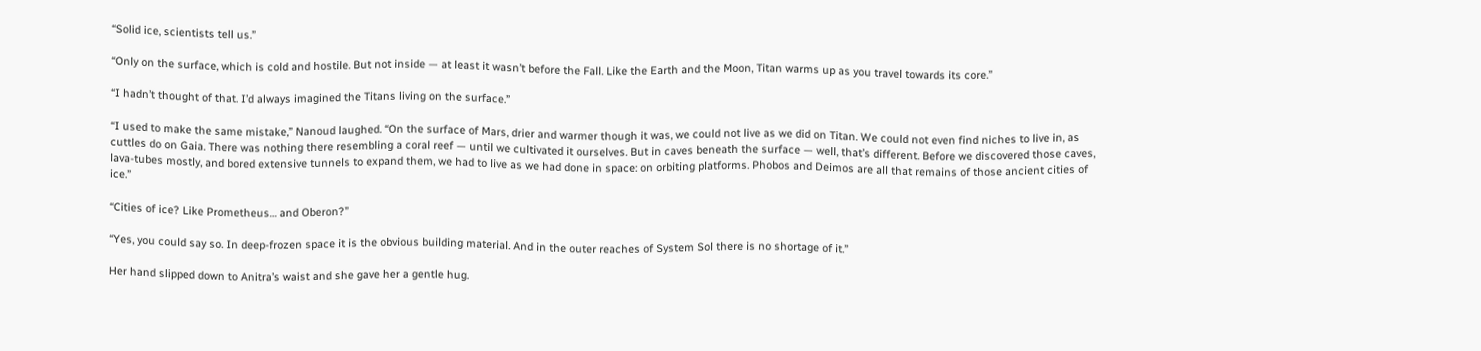“Solid ice, scientists tell us.”

“Only on the surface, which is cold and hostile. But not inside — at least it wasn’t before the Fall. Like the Earth and the Moon, Titan warms up as you travel towards its core.”

“I hadn’t thought of that. I’d always imagined the Titans living on the surface.”

“I used to make the same mistake,” Nanoud laughed. “On the surface of Mars, drier and warmer though it was, we could not live as we did on Titan. We could not even find niches to live in, as cuttles do on Gaia. There was nothing there resembling a coral reef — until we cultivated it ourselves. But in caves beneath the surface — well, that’s different. Before we discovered those caves, lava-tubes mostly, and bored extensive tunnels to expand them, we had to live as we had done in space: on orbiting platforms. Phobos and Deimos are all that remains of those ancient cities of ice.”

“Cities of ice? Like Prometheus… and Oberon?”

“Yes, you could say so. In deep-frozen space it is the obvious building material. And in the outer reaches of System Sol there is no shortage of it.”

Her hand slipped down to Anitra’s waist and she gave her a gentle hug.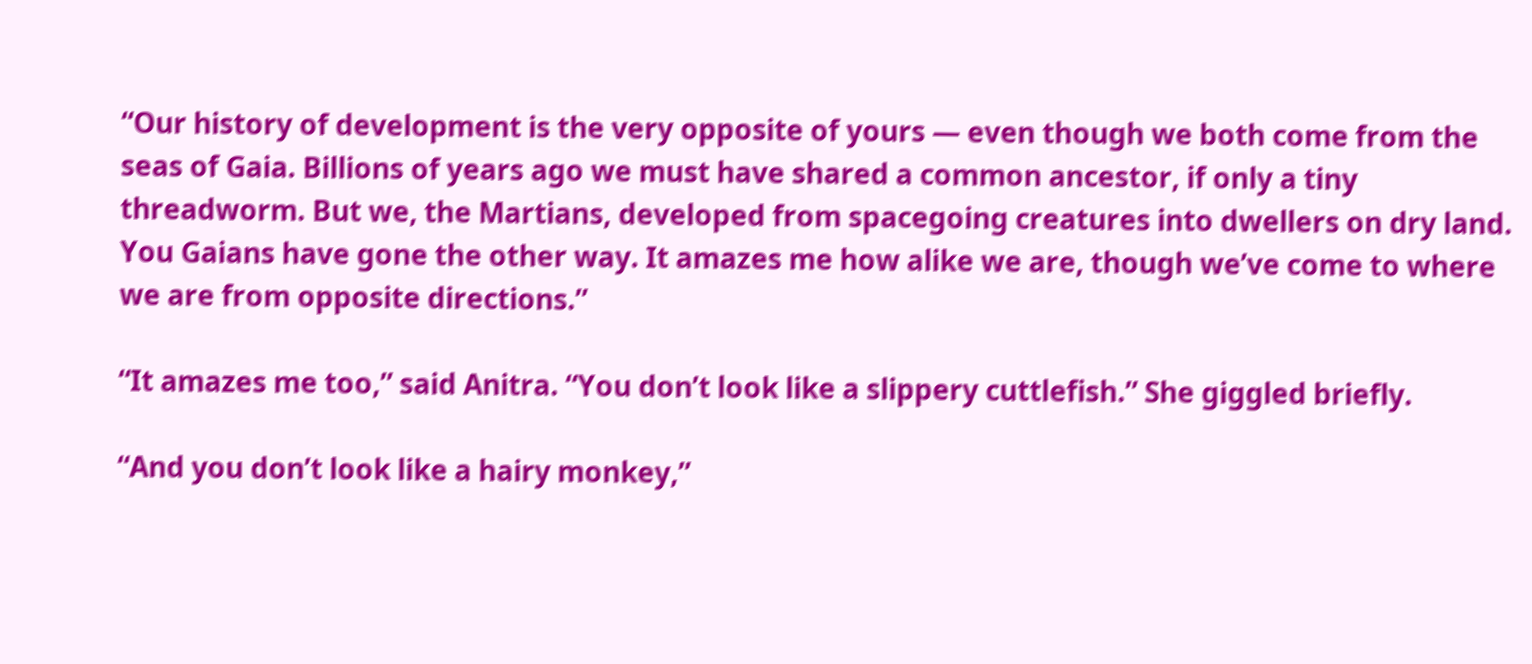“Our history of development is the very opposite of yours — even though we both come from the seas of Gaia. Billions of years ago we must have shared a common ancestor, if only a tiny threadworm. But we, the Martians, developed from spacegoing creatures into dwellers on dry land. You Gaians have gone the other way. It amazes me how alike we are, though we’ve come to where we are from opposite directions.”

“It amazes me too,” said Anitra. “You don’t look like a slippery cuttlefish.” She giggled briefly.

“And you don’t look like a hairy monkey,”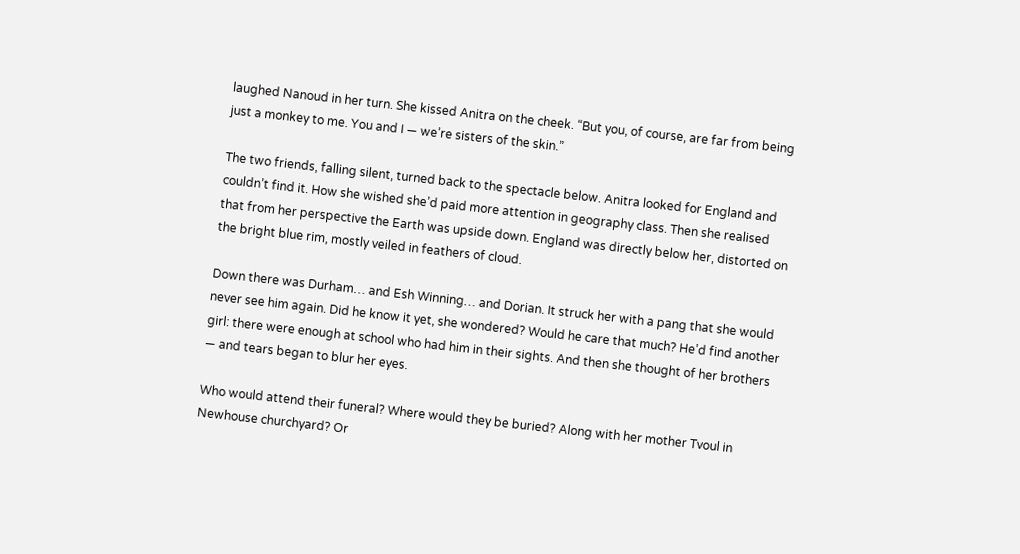laughed Nanoud in her turn. She kissed Anitra on the cheek. “But you, of course, are far from being just a monkey to me. You and I — we’re sisters of the skin.”

The two friends, falling silent, turned back to the spectacle below. Anitra looked for England and couldn’t find it. How she wished she’d paid more attention in geography class. Then she realised that from her perspective the Earth was upside down. England was directly below her, distorted on the bright blue rim, mostly veiled in feathers of cloud.

Down there was Durham… and Esh Winning… and Dorian. It struck her with a pang that she would never see him again. Did he know it yet, she wondered? Would he care that much? He’d find another girl: there were enough at school who had him in their sights. And then she thought of her brothers — and tears began to blur her eyes.

Who would attend their funeral? Where would they be buried? Along with her mother Tvoul in Newhouse churchyard? Or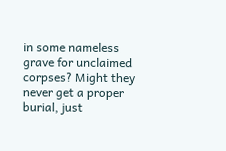in some nameless grave for unclaimed corpses? Might they never get a proper burial, just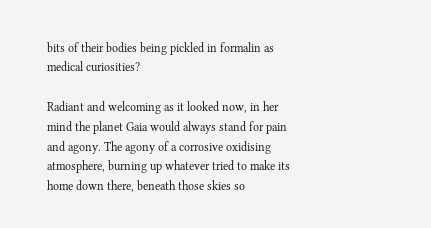bits of their bodies being pickled in formalin as medical curiosities?

Radiant and welcoming as it looked now, in her mind the planet Gaia would always stand for pain and agony. The agony of a corrosive oxidising atmosphere, burning up whatever tried to make its home down there, beneath those skies so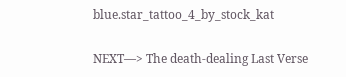blue.star_tattoo_4_by_stock_kat

NEXT—> The death-dealing Last Verse